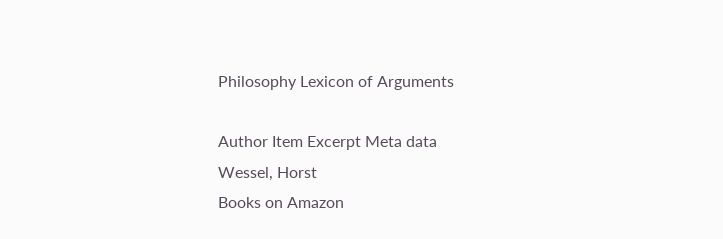Philosophy Lexicon of Arguments

Author Item Excerpt Meta data
Wessel, Horst
Books on Amazon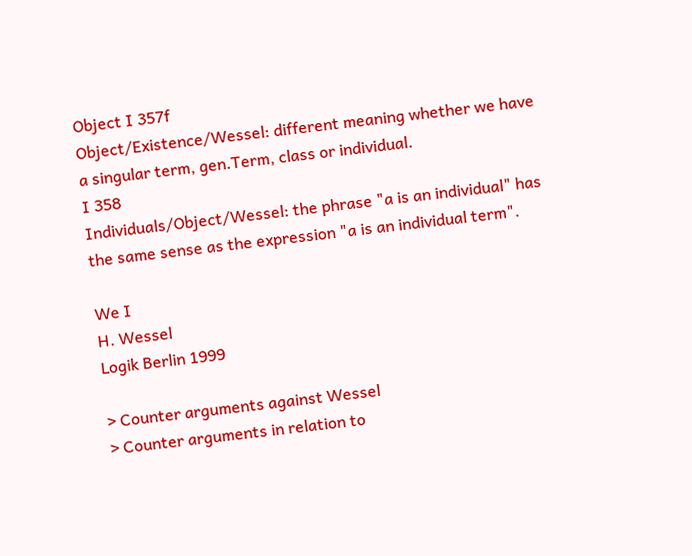Object I 357f
Object/Existence/Wessel: different meaning whether we have a singular term, gen.Term, class or individual.
I 358
Individuals/Object/Wessel: the phrase "a is an individual" has the same sense as the expression "a is an individual term".

We I
H. Wessel
Logik Berlin 1999

> Counter arguments against Wessel
> Counter arguments in relation to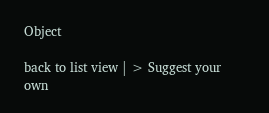Object

back to list view | > Suggest your own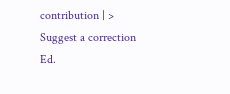contribution | > Suggest a correction
Ed.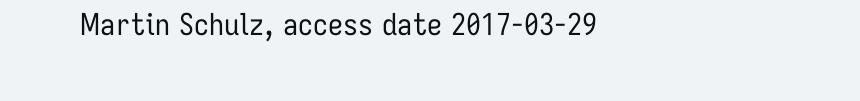Martin Schulz, access date 2017-03-29